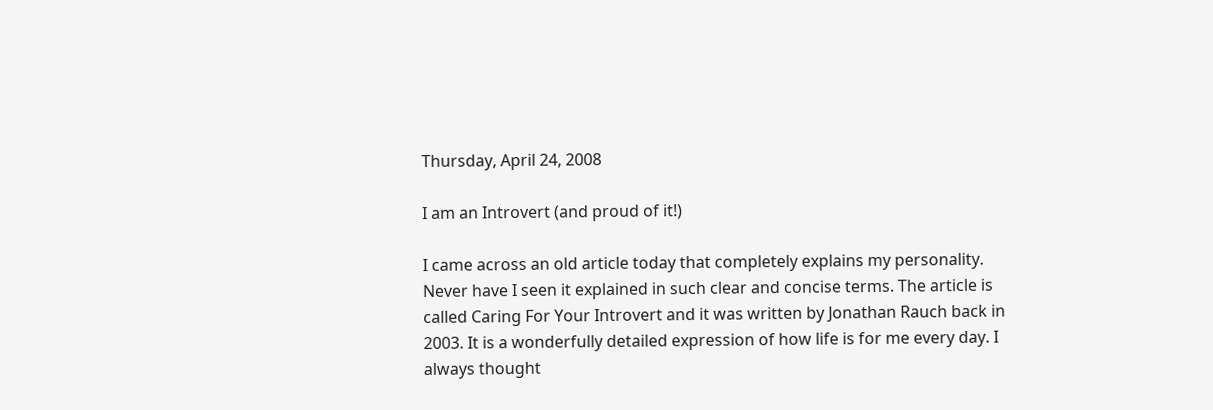Thursday, April 24, 2008

I am an Introvert (and proud of it!)

I came across an old article today that completely explains my personality. Never have I seen it explained in such clear and concise terms. The article is called Caring For Your Introvert and it was written by Jonathan Rauch back in 2003. It is a wonderfully detailed expression of how life is for me every day. I always thought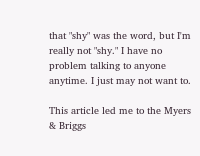that "shy" was the word, but I'm really not "shy." I have no problem talking to anyone anytime. I just may not want to.

This article led me to the Myers & Briggs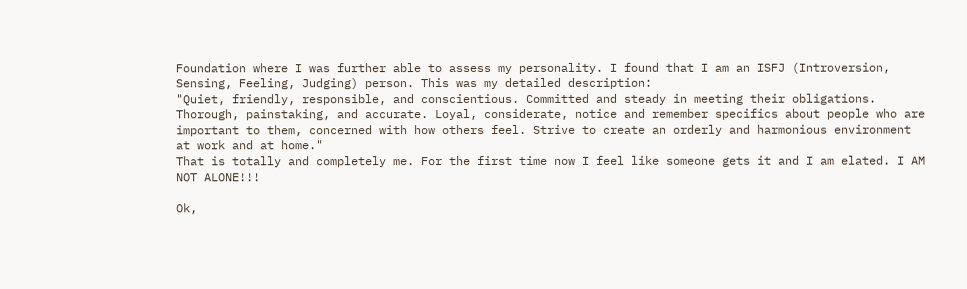Foundation where I was further able to assess my personality. I found that I am an ISFJ (Introversion, Sensing, Feeling, Judging) person. This was my detailed description:
"Quiet, friendly, responsible, and conscientious. Committed and steady in meeting their obligations. Thorough, painstaking, and accurate. Loyal, considerate, notice and remember specifics about people who are important to them, concerned with how others feel. Strive to create an orderly and harmonious environment at work and at home."
That is totally and completely me. For the first time now I feel like someone gets it and I am elated. I AM NOT ALONE!!!

Ok,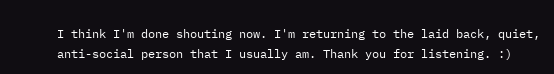I think I'm done shouting now. I'm returning to the laid back, quiet, anti-social person that I usually am. Thank you for listening. :)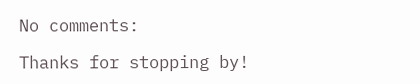No comments:

Thanks for stopping by!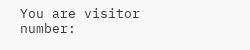You are visitor number: